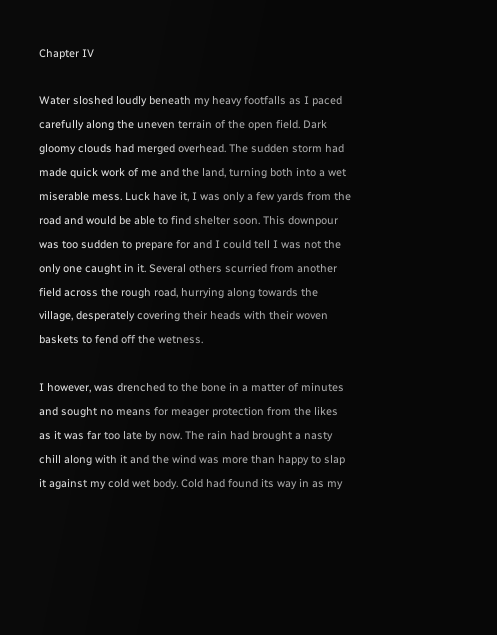Chapter IV

Water sloshed loudly beneath my heavy footfalls as I paced carefully along the uneven terrain of the open field. Dark gloomy clouds had merged overhead. The sudden storm had made quick work of me and the land, turning both into a wet miserable mess. Luck have it, I was only a few yards from the road and would be able to find shelter soon. This downpour was too sudden to prepare for and I could tell I was not the only one caught in it. Several others scurried from another field across the rough road, hurrying along towards the village, desperately covering their heads with their woven baskets to fend off the wetness.

I however, was drenched to the bone in a matter of minutes and sought no means for meager protection from the likes as it was far too late by now. The rain had brought a nasty chill along with it and the wind was more than happy to slap it against my cold wet body. Cold had found its way in as my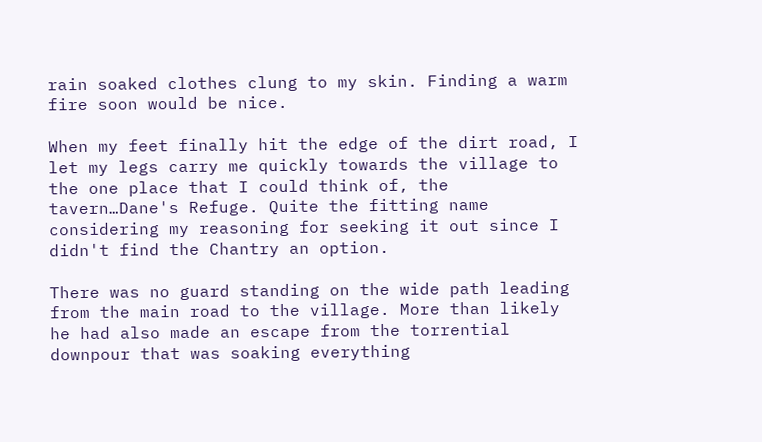rain soaked clothes clung to my skin. Finding a warm fire soon would be nice.

When my feet finally hit the edge of the dirt road, I let my legs carry me quickly towards the village to the one place that I could think of, the tavern…Dane's Refuge. Quite the fitting name considering my reasoning for seeking it out since I didn't find the Chantry an option.

There was no guard standing on the wide path leading from the main road to the village. More than likely he had also made an escape from the torrential downpour that was soaking everything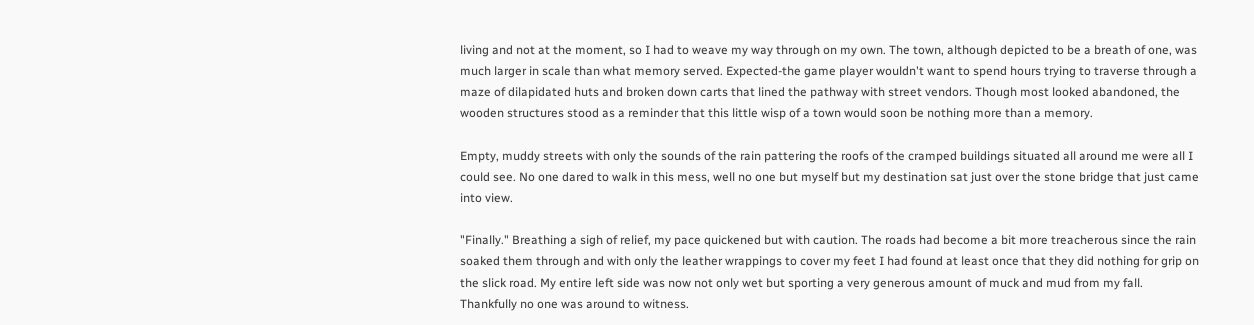living and not at the moment, so I had to weave my way through on my own. The town, although depicted to be a breath of one, was much larger in scale than what memory served. Expected-the game player wouldn't want to spend hours trying to traverse through a maze of dilapidated huts and broken down carts that lined the pathway with street vendors. Though most looked abandoned, the wooden structures stood as a reminder that this little wisp of a town would soon be nothing more than a memory.

Empty, muddy streets with only the sounds of the rain pattering the roofs of the cramped buildings situated all around me were all I could see. No one dared to walk in this mess, well no one but myself but my destination sat just over the stone bridge that just came into view.

"Finally." Breathing a sigh of relief, my pace quickened but with caution. The roads had become a bit more treacherous since the rain soaked them through and with only the leather wrappings to cover my feet I had found at least once that they did nothing for grip on the slick road. My entire left side was now not only wet but sporting a very generous amount of muck and mud from my fall. Thankfully no one was around to witness.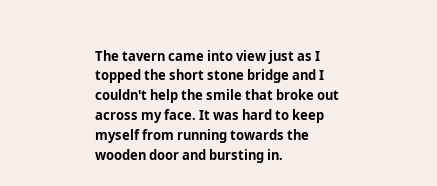The tavern came into view just as I topped the short stone bridge and I couldn't help the smile that broke out across my face. It was hard to keep myself from running towards the wooden door and bursting in.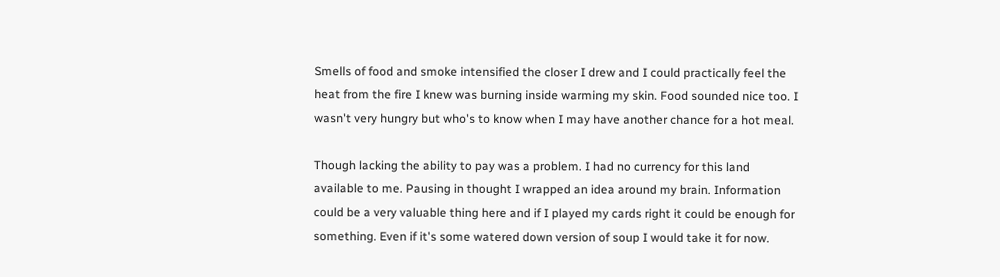Smells of food and smoke intensified the closer I drew and I could practically feel the heat from the fire I knew was burning inside warming my skin. Food sounded nice too. I wasn't very hungry but who's to know when I may have another chance for a hot meal.

Though lacking the ability to pay was a problem. I had no currency for this land available to me. Pausing in thought I wrapped an idea around my brain. Information could be a very valuable thing here and if I played my cards right it could be enough for something. Even if it's some watered down version of soup I would take it for now.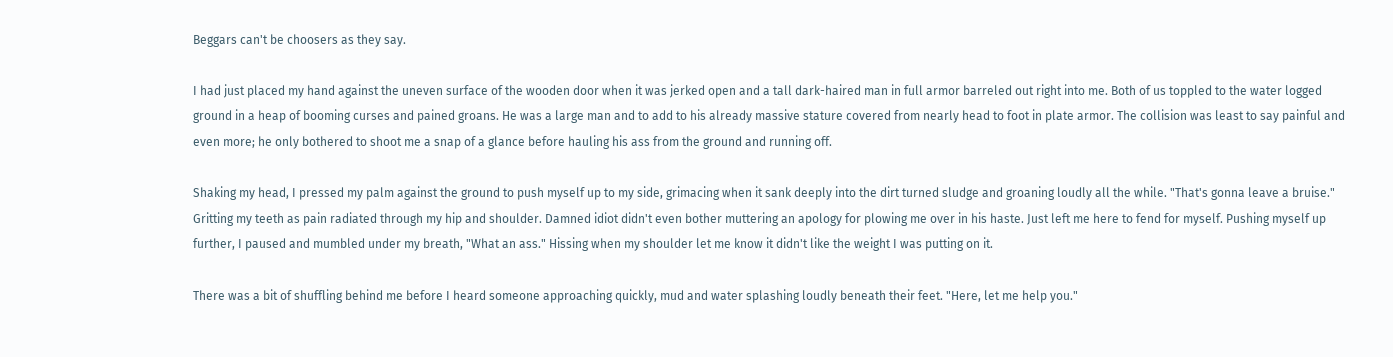Beggars can't be choosers as they say.

I had just placed my hand against the uneven surface of the wooden door when it was jerked open and a tall dark-haired man in full armor barreled out right into me. Both of us toppled to the water logged ground in a heap of booming curses and pained groans. He was a large man and to add to his already massive stature covered from nearly head to foot in plate armor. The collision was least to say painful and even more; he only bothered to shoot me a snap of a glance before hauling his ass from the ground and running off.

Shaking my head, I pressed my palm against the ground to push myself up to my side, grimacing when it sank deeply into the dirt turned sludge and groaning loudly all the while. "That's gonna leave a bruise." Gritting my teeth as pain radiated through my hip and shoulder. Damned idiot didn't even bother muttering an apology for plowing me over in his haste. Just left me here to fend for myself. Pushing myself up further, I paused and mumbled under my breath, "What an ass." Hissing when my shoulder let me know it didn't like the weight I was putting on it.

There was a bit of shuffling behind me before I heard someone approaching quickly, mud and water splashing loudly beneath their feet. "Here, let me help you."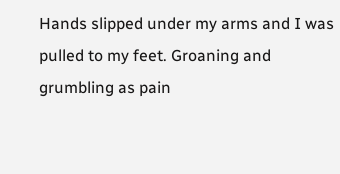Hands slipped under my arms and I was pulled to my feet. Groaning and grumbling as pain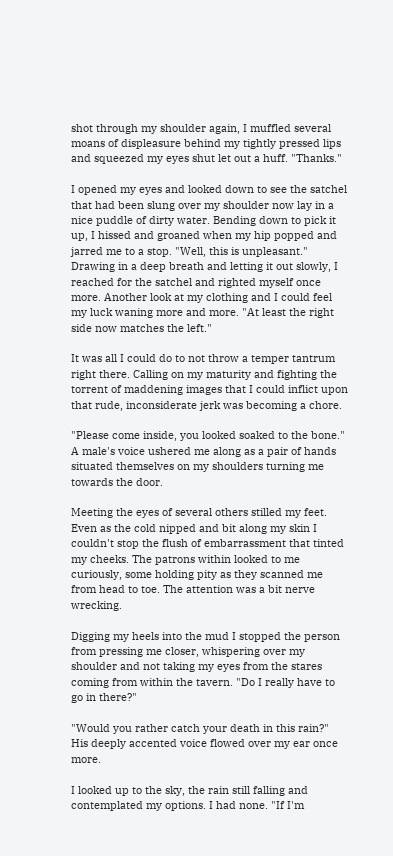shot through my shoulder again, I muffled several moans of displeasure behind my tightly pressed lips and squeezed my eyes shut let out a huff. "Thanks."

I opened my eyes and looked down to see the satchel that had been slung over my shoulder now lay in a nice puddle of dirty water. Bending down to pick it up, I hissed and groaned when my hip popped and jarred me to a stop. "Well, this is unpleasant." Drawing in a deep breath and letting it out slowly, I reached for the satchel and righted myself once more. Another look at my clothing and I could feel my luck waning more and more. "At least the right side now matches the left."

It was all I could do to not throw a temper tantrum right there. Calling on my maturity and fighting the torrent of maddening images that I could inflict upon that rude, inconsiderate jerk was becoming a chore.

"Please come inside, you looked soaked to the bone." A male's voice ushered me along as a pair of hands situated themselves on my shoulders turning me towards the door.

Meeting the eyes of several others stilled my feet. Even as the cold nipped and bit along my skin I couldn't stop the flush of embarrassment that tinted my cheeks. The patrons within looked to me curiously, some holding pity as they scanned me from head to toe. The attention was a bit nerve wrecking.

Digging my heels into the mud I stopped the person from pressing me closer, whispering over my shoulder and not taking my eyes from the stares coming from within the tavern. "Do I really have to go in there?"

"Would you rather catch your death in this rain?" His deeply accented voice flowed over my ear once more.

I looked up to the sky, the rain still falling and contemplated my options. I had none. "If I'm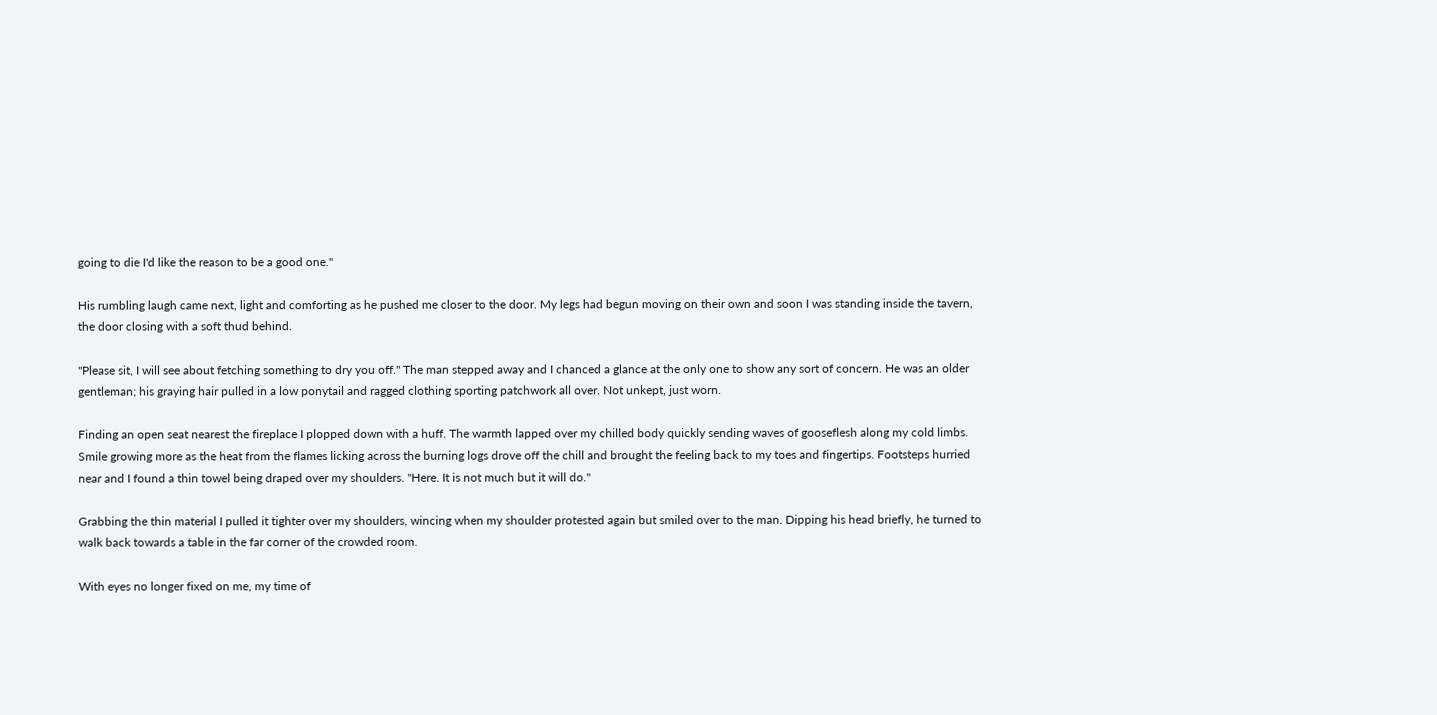going to die I'd like the reason to be a good one."

His rumbling laugh came next, light and comforting as he pushed me closer to the door. My legs had begun moving on their own and soon I was standing inside the tavern, the door closing with a soft thud behind.

"Please sit, I will see about fetching something to dry you off." The man stepped away and I chanced a glance at the only one to show any sort of concern. He was an older gentleman; his graying hair pulled in a low ponytail and ragged clothing sporting patchwork all over. Not unkept, just worn.

Finding an open seat nearest the fireplace I plopped down with a huff. The warmth lapped over my chilled body quickly sending waves of gooseflesh along my cold limbs. Smile growing more as the heat from the flames licking across the burning logs drove off the chill and brought the feeling back to my toes and fingertips. Footsteps hurried near and I found a thin towel being draped over my shoulders. "Here. It is not much but it will do."

Grabbing the thin material I pulled it tighter over my shoulders, wincing when my shoulder protested again but smiled over to the man. Dipping his head briefly, he turned to walk back towards a table in the far corner of the crowded room.

With eyes no longer fixed on me, my time of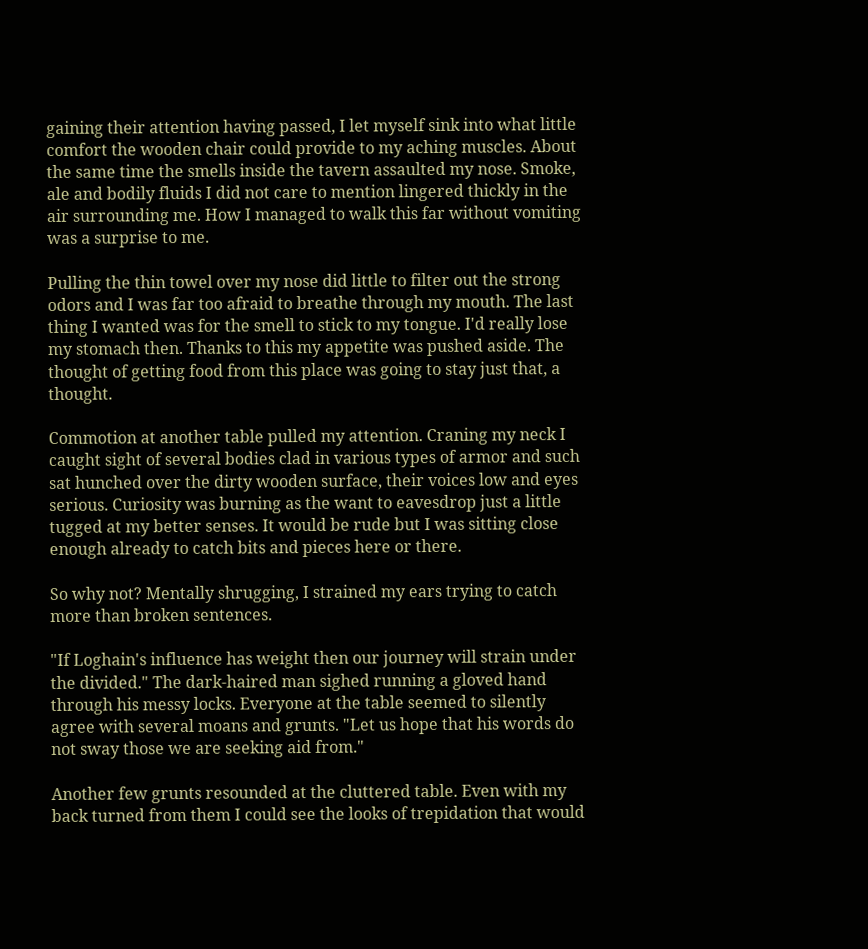gaining their attention having passed, I let myself sink into what little comfort the wooden chair could provide to my aching muscles. About the same time the smells inside the tavern assaulted my nose. Smoke, ale and bodily fluids I did not care to mention lingered thickly in the air surrounding me. How I managed to walk this far without vomiting was a surprise to me.

Pulling the thin towel over my nose did little to filter out the strong odors and I was far too afraid to breathe through my mouth. The last thing I wanted was for the smell to stick to my tongue. I'd really lose my stomach then. Thanks to this my appetite was pushed aside. The thought of getting food from this place was going to stay just that, a thought.

Commotion at another table pulled my attention. Craning my neck I caught sight of several bodies clad in various types of armor and such sat hunched over the dirty wooden surface, their voices low and eyes serious. Curiosity was burning as the want to eavesdrop just a little tugged at my better senses. It would be rude but I was sitting close enough already to catch bits and pieces here or there.

So why not? Mentally shrugging, I strained my ears trying to catch more than broken sentences.

"If Loghain's influence has weight then our journey will strain under the divided." The dark-haired man sighed running a gloved hand through his messy locks. Everyone at the table seemed to silently agree with several moans and grunts. "Let us hope that his words do not sway those we are seeking aid from."

Another few grunts resounded at the cluttered table. Even with my back turned from them I could see the looks of trepidation that would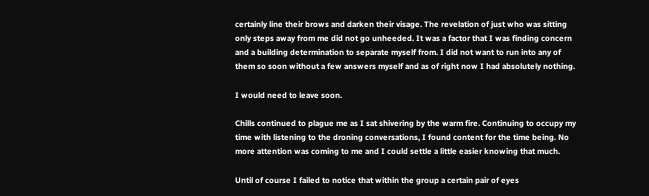certainly line their brows and darken their visage. The revelation of just who was sitting only steps away from me did not go unheeded. It was a factor that I was finding concern and a building determination to separate myself from. I did not want to run into any of them so soon without a few answers myself and as of right now I had absolutely nothing.

I would need to leave soon.

Chills continued to plague me as I sat shivering by the warm fire. Continuing to occupy my time with listening to the droning conversations, I found content for the time being. No more attention was coming to me and I could settle a little easier knowing that much.

Until of course I failed to notice that within the group a certain pair of eyes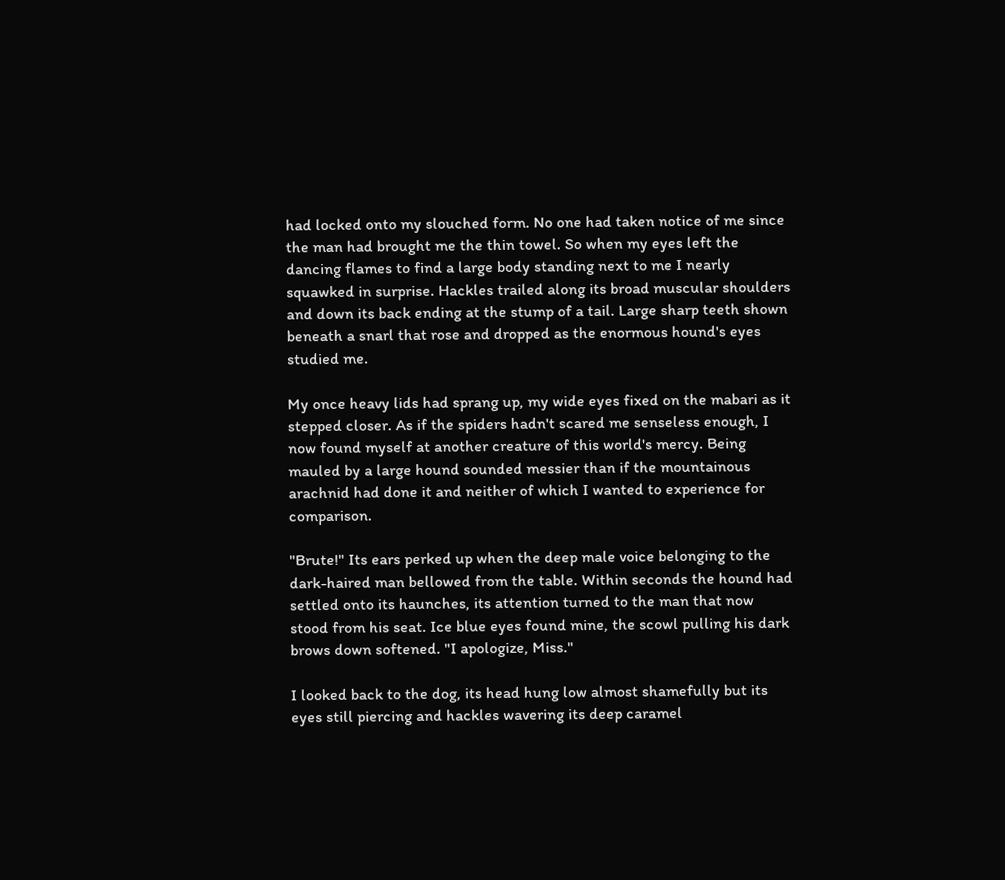had locked onto my slouched form. No one had taken notice of me since the man had brought me the thin towel. So when my eyes left the dancing flames to find a large body standing next to me I nearly squawked in surprise. Hackles trailed along its broad muscular shoulders and down its back ending at the stump of a tail. Large sharp teeth shown beneath a snarl that rose and dropped as the enormous hound's eyes studied me.

My once heavy lids had sprang up, my wide eyes fixed on the mabari as it stepped closer. As if the spiders hadn't scared me senseless enough, I now found myself at another creature of this world's mercy. Being mauled by a large hound sounded messier than if the mountainous arachnid had done it and neither of which I wanted to experience for comparison.

"Brute!" Its ears perked up when the deep male voice belonging to the dark-haired man bellowed from the table. Within seconds the hound had settled onto its haunches, its attention turned to the man that now stood from his seat. Ice blue eyes found mine, the scowl pulling his dark brows down softened. "I apologize, Miss."

I looked back to the dog, its head hung low almost shamefully but its eyes still piercing and hackles wavering its deep caramel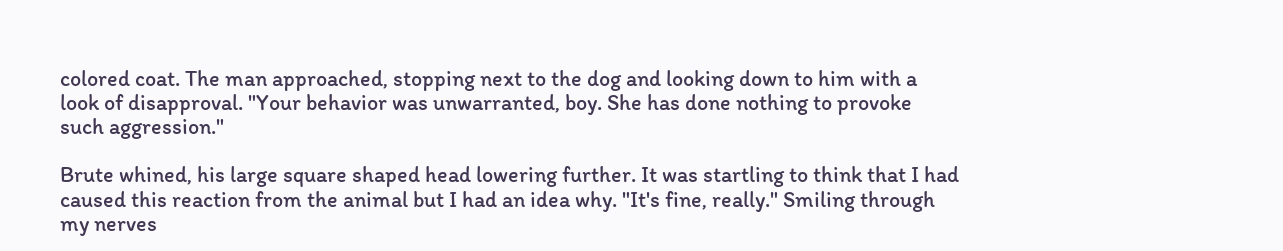colored coat. The man approached, stopping next to the dog and looking down to him with a look of disapproval. "Your behavior was unwarranted, boy. She has done nothing to provoke such aggression."

Brute whined, his large square shaped head lowering further. It was startling to think that I had caused this reaction from the animal but I had an idea why. "It's fine, really." Smiling through my nerves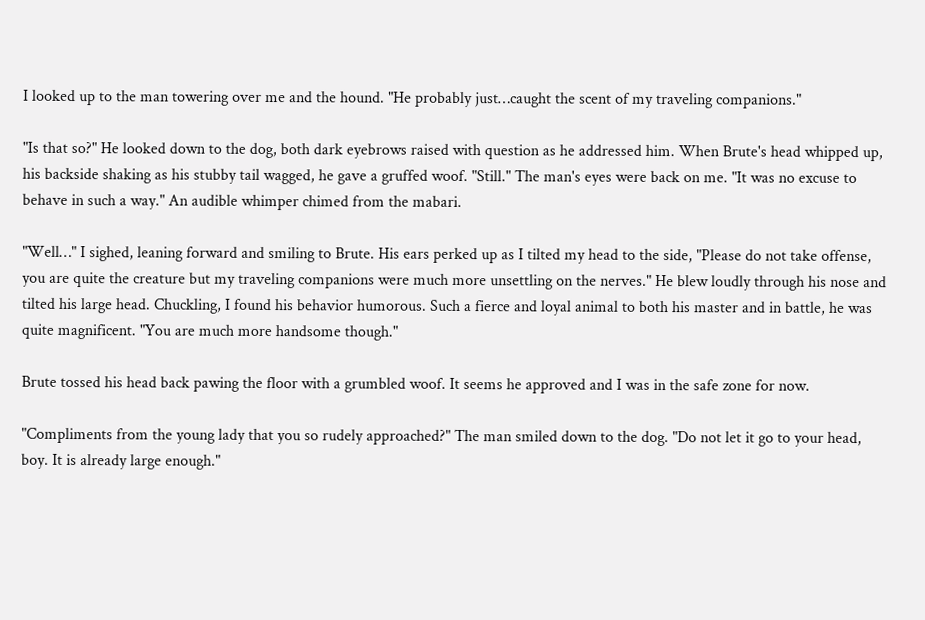I looked up to the man towering over me and the hound. "He probably just…caught the scent of my traveling companions."

"Is that so?" He looked down to the dog, both dark eyebrows raised with question as he addressed him. When Brute's head whipped up, his backside shaking as his stubby tail wagged, he gave a gruffed woof. "Still." The man's eyes were back on me. "It was no excuse to behave in such a way." An audible whimper chimed from the mabari.

"Well…" I sighed, leaning forward and smiling to Brute. His ears perked up as I tilted my head to the side, "Please do not take offense, you are quite the creature but my traveling companions were much more unsettling on the nerves." He blew loudly through his nose and tilted his large head. Chuckling, I found his behavior humorous. Such a fierce and loyal animal to both his master and in battle, he was quite magnificent. "You are much more handsome though."

Brute tossed his head back pawing the floor with a grumbled woof. It seems he approved and I was in the safe zone for now.

"Compliments from the young lady that you so rudely approached?" The man smiled down to the dog. "Do not let it go to your head, boy. It is already large enough."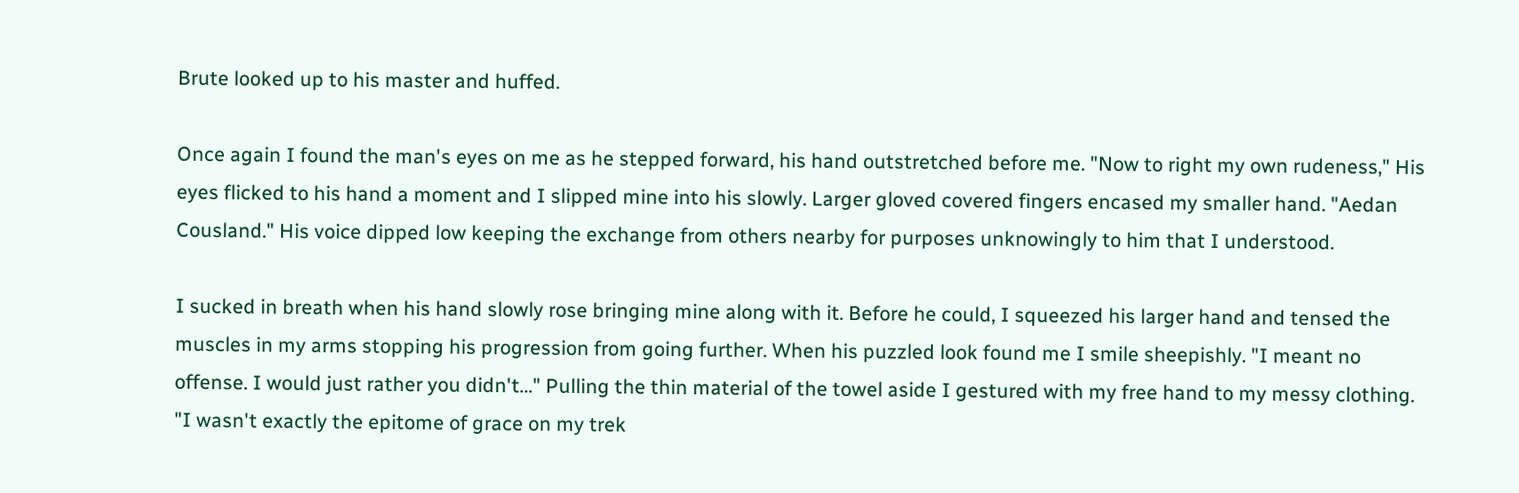Brute looked up to his master and huffed.

Once again I found the man's eyes on me as he stepped forward, his hand outstretched before me. "Now to right my own rudeness," His eyes flicked to his hand a moment and I slipped mine into his slowly. Larger gloved covered fingers encased my smaller hand. "Aedan Cousland." His voice dipped low keeping the exchange from others nearby for purposes unknowingly to him that I understood.

I sucked in breath when his hand slowly rose bringing mine along with it. Before he could, I squeezed his larger hand and tensed the muscles in my arms stopping his progression from going further. When his puzzled look found me I smile sheepishly. "I meant no offense. I would just rather you didn't…" Pulling the thin material of the towel aside I gestured with my free hand to my messy clothing. "I wasn't exactly the epitome of grace on my trek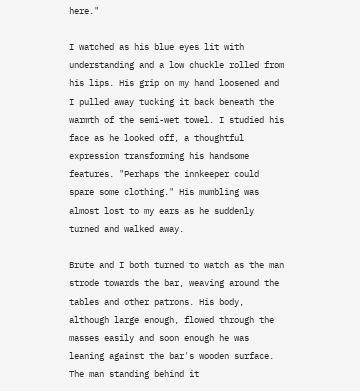here."

I watched as his blue eyes lit with understanding and a low chuckle rolled from his lips. His grip on my hand loosened and I pulled away tucking it back beneath the warmth of the semi-wet towel. I studied his face as he looked off, a thoughtful expression transforming his handsome features. "Perhaps the innkeeper could spare some clothing." His mumbling was almost lost to my ears as he suddenly turned and walked away.

Brute and I both turned to watch as the man strode towards the bar, weaving around the tables and other patrons. His body, although large enough, flowed through the masses easily and soon enough he was leaning against the bar's wooden surface. The man standing behind it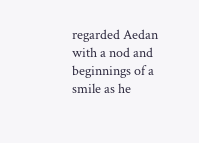regarded Aedan with a nod and beginnings of a smile as he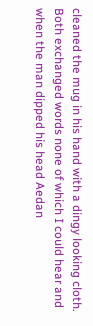cleaned the mug in his hand with a dingy looking cloth. Both exchanged words none of which I could hear and when the man dipped his head Aedan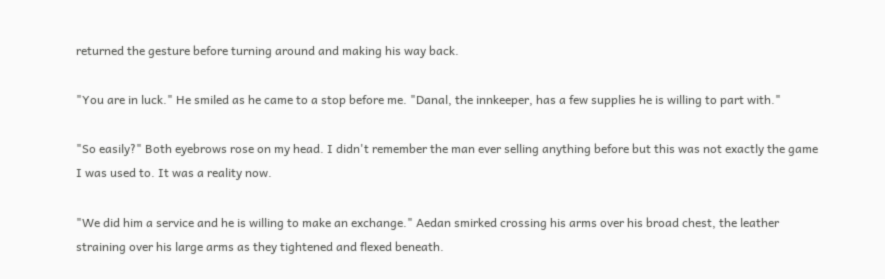returned the gesture before turning around and making his way back.

"You are in luck." He smiled as he came to a stop before me. "Danal, the innkeeper, has a few supplies he is willing to part with."

"So easily?" Both eyebrows rose on my head. I didn't remember the man ever selling anything before but this was not exactly the game I was used to. It was a reality now.

"We did him a service and he is willing to make an exchange." Aedan smirked crossing his arms over his broad chest, the leather straining over his large arms as they tightened and flexed beneath.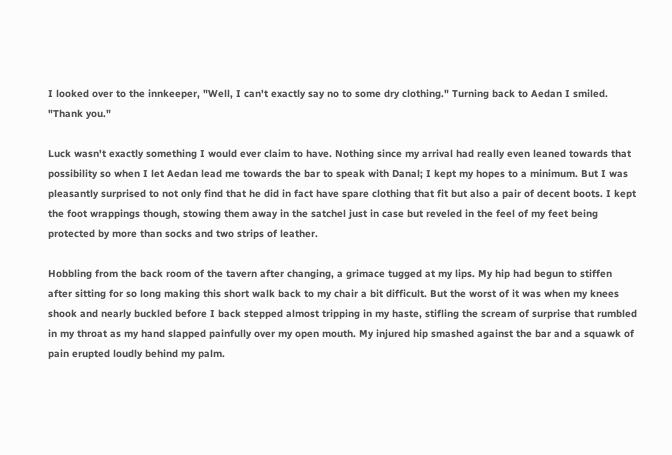I looked over to the innkeeper, "Well, I can't exactly say no to some dry clothing." Turning back to Aedan I smiled. "Thank you."

Luck wasn't exactly something I would ever claim to have. Nothing since my arrival had really even leaned towards that possibility so when I let Aedan lead me towards the bar to speak with Danal; I kept my hopes to a minimum. But I was pleasantly surprised to not only find that he did in fact have spare clothing that fit but also a pair of decent boots. I kept the foot wrappings though, stowing them away in the satchel just in case but reveled in the feel of my feet being protected by more than socks and two strips of leather.

Hobbling from the back room of the tavern after changing, a grimace tugged at my lips. My hip had begun to stiffen after sitting for so long making this short walk back to my chair a bit difficult. But the worst of it was when my knees shook and nearly buckled before I back stepped almost tripping in my haste, stifling the scream of surprise that rumbled in my throat as my hand slapped painfully over my open mouth. My injured hip smashed against the bar and a squawk of pain erupted loudly behind my palm.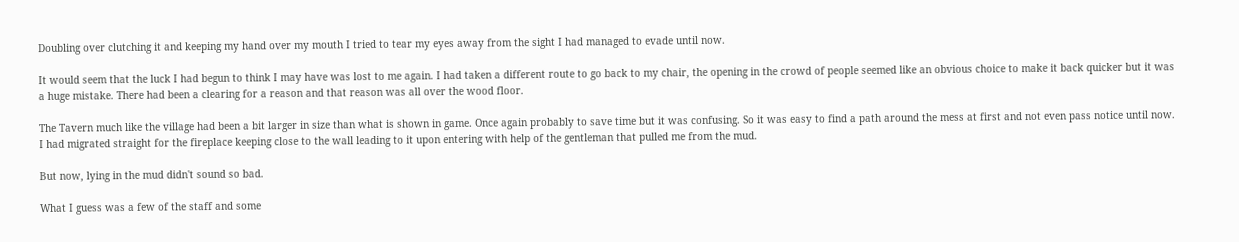Doubling over clutching it and keeping my hand over my mouth I tried to tear my eyes away from the sight I had managed to evade until now.

It would seem that the luck I had begun to think I may have was lost to me again. I had taken a different route to go back to my chair, the opening in the crowd of people seemed like an obvious choice to make it back quicker but it was a huge mistake. There had been a clearing for a reason and that reason was all over the wood floor.

The Tavern much like the village had been a bit larger in size than what is shown in game. Once again probably to save time but it was confusing. So it was easy to find a path around the mess at first and not even pass notice until now. I had migrated straight for the fireplace keeping close to the wall leading to it upon entering with help of the gentleman that pulled me from the mud.

But now, lying in the mud didn't sound so bad.

What I guess was a few of the staff and some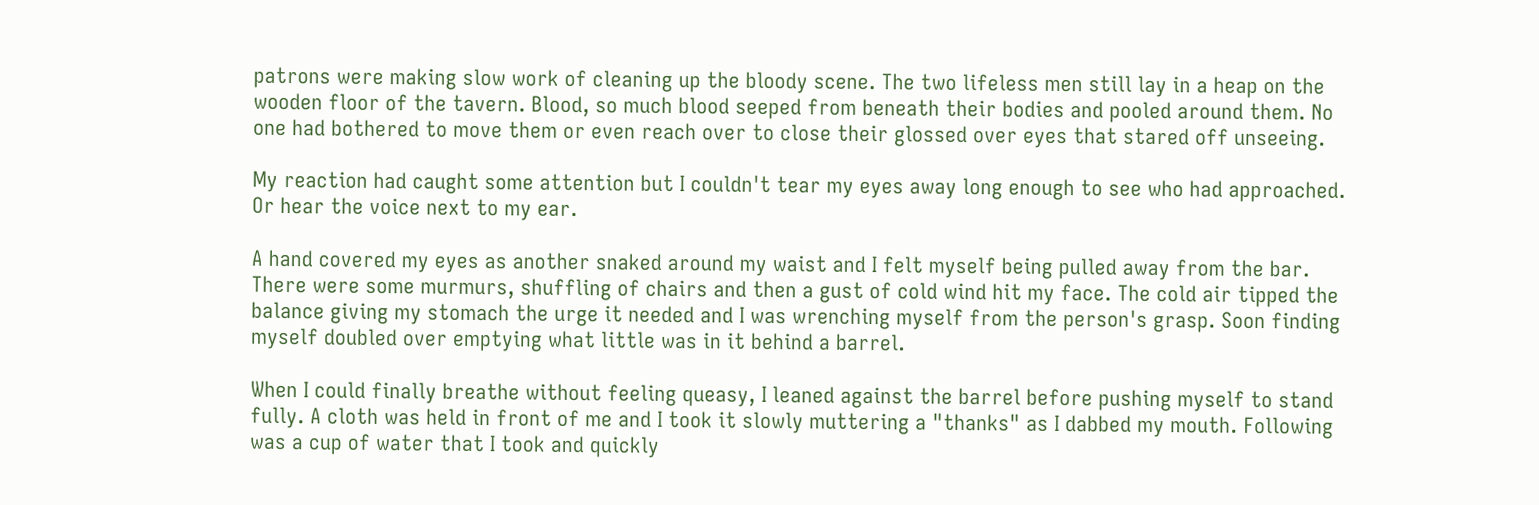patrons were making slow work of cleaning up the bloody scene. The two lifeless men still lay in a heap on the wooden floor of the tavern. Blood, so much blood seeped from beneath their bodies and pooled around them. No one had bothered to move them or even reach over to close their glossed over eyes that stared off unseeing.

My reaction had caught some attention but I couldn't tear my eyes away long enough to see who had approached. Or hear the voice next to my ear.

A hand covered my eyes as another snaked around my waist and I felt myself being pulled away from the bar. There were some murmurs, shuffling of chairs and then a gust of cold wind hit my face. The cold air tipped the balance giving my stomach the urge it needed and I was wrenching myself from the person's grasp. Soon finding myself doubled over emptying what little was in it behind a barrel.

When I could finally breathe without feeling queasy, I leaned against the barrel before pushing myself to stand fully. A cloth was held in front of me and I took it slowly muttering a "thanks" as I dabbed my mouth. Following was a cup of water that I took and quickly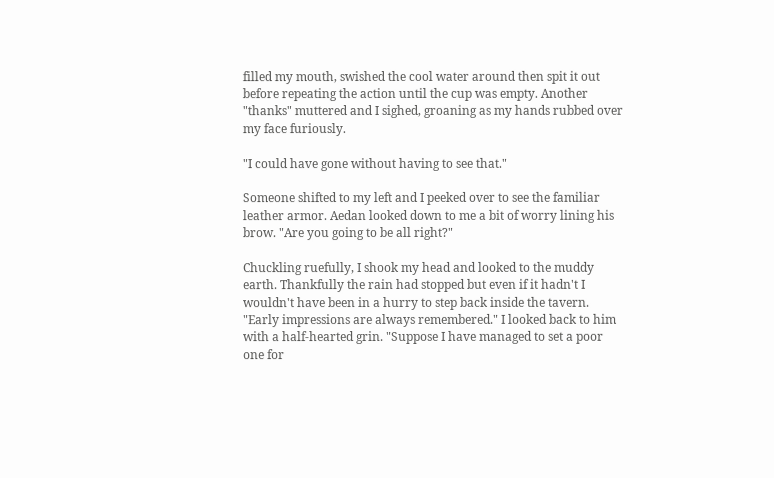filled my mouth, swished the cool water around then spit it out before repeating the action until the cup was empty. Another "thanks" muttered and I sighed, groaning as my hands rubbed over my face furiously.

"I could have gone without having to see that."

Someone shifted to my left and I peeked over to see the familiar leather armor. Aedan looked down to me a bit of worry lining his brow. "Are you going to be all right?"

Chuckling ruefully, I shook my head and looked to the muddy earth. Thankfully the rain had stopped but even if it hadn't I wouldn't have been in a hurry to step back inside the tavern. "Early impressions are always remembered." I looked back to him with a half-hearted grin. "Suppose I have managed to set a poor one for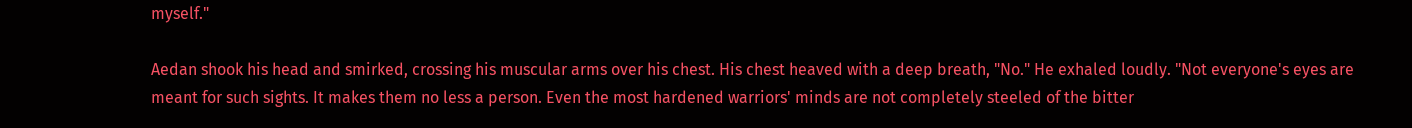myself."

Aedan shook his head and smirked, crossing his muscular arms over his chest. His chest heaved with a deep breath, "No." He exhaled loudly. "Not everyone's eyes are meant for such sights. It makes them no less a person. Even the most hardened warriors' minds are not completely steeled of the bitter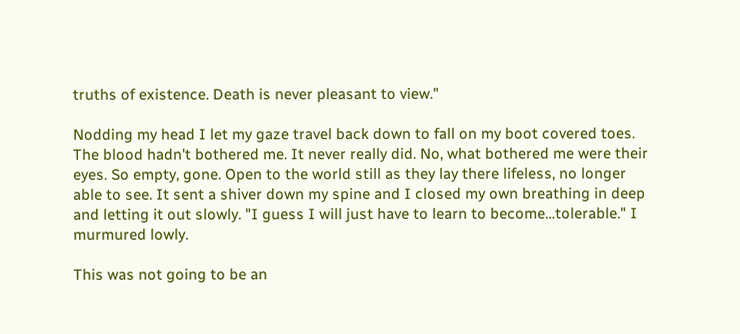truths of existence. Death is never pleasant to view."

Nodding my head I let my gaze travel back down to fall on my boot covered toes. The blood hadn't bothered me. It never really did. No, what bothered me were their eyes. So empty, gone. Open to the world still as they lay there lifeless, no longer able to see. It sent a shiver down my spine and I closed my own breathing in deep and letting it out slowly. "I guess I will just have to learn to become…tolerable." I murmured lowly.

This was not going to be an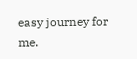easy journey for me.